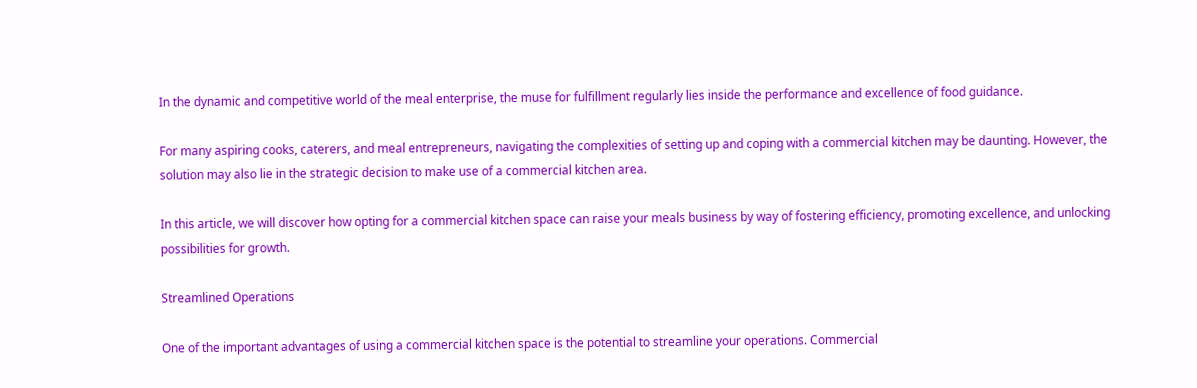In the dynamic and competitive world of the meal enterprise, the muse for fulfillment regularly lies inside the performance and excellence of food guidance.

For many aspiring cooks, caterers, and meal entrepreneurs, navigating the complexities of setting up and coping with a commercial kitchen may be daunting. However, the solution may also lie in the strategic decision to make use of a commercial kitchen area.

In this article, we will discover how opting for a commercial kitchen space can raise your meals business by way of fostering efficiency, promoting excellence, and unlocking possibilities for growth.

Streamlined Operations

One of the important advantages of using a commercial kitchen space is the potential to streamline your operations. Commercial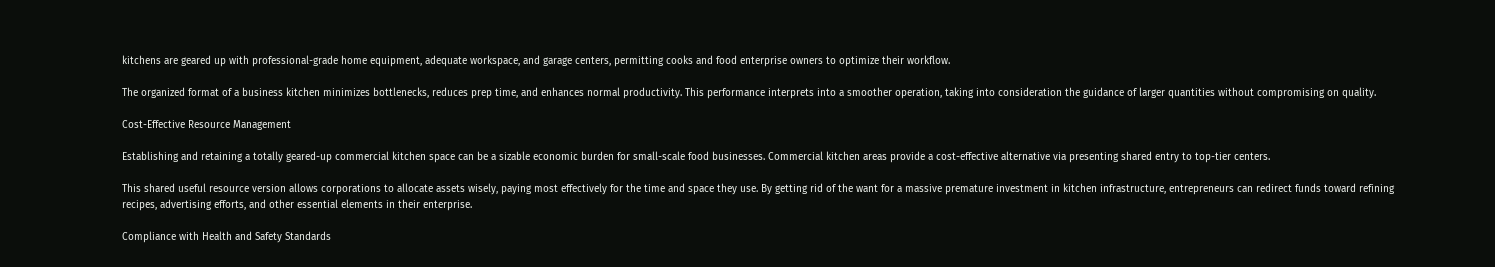kitchens are geared up with professional-grade home equipment, adequate workspace, and garage centers, permitting cooks and food enterprise owners to optimize their workflow.

The organized format of a business kitchen minimizes bottlenecks, reduces prep time, and enhances normal productivity. This performance interprets into a smoother operation, taking into consideration the guidance of larger quantities without compromising on quality.

Cost-Effective Resource Management

Establishing and retaining a totally geared-up commercial kitchen space can be a sizable economic burden for small-scale food businesses. Commercial kitchen areas provide a cost-effective alternative via presenting shared entry to top-tier centers.

This shared useful resource version allows corporations to allocate assets wisely, paying most effectively for the time and space they use. By getting rid of the want for a massive premature investment in kitchen infrastructure, entrepreneurs can redirect funds toward refining recipes, advertising efforts, and other essential elements in their enterprise.

Compliance with Health and Safety Standards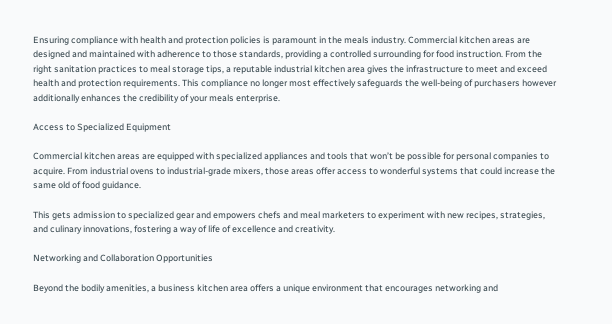Ensuring compliance with health and protection policies is paramount in the meals industry. Commercial kitchen areas are designed and maintained with adherence to those standards, providing a controlled surrounding for food instruction. From the right sanitation practices to meal storage tips, a reputable industrial kitchen area gives the infrastructure to meet and exceed health and protection requirements. This compliance no longer most effectively safeguards the well-being of purchasers however additionally enhances the credibility of your meals enterprise.

Access to Specialized Equipment

Commercial kitchen areas are equipped with specialized appliances and tools that won’t be possible for personal companies to acquire. From industrial ovens to industrial-grade mixers, those areas offer access to wonderful systems that could increase the same old of food guidance.

This gets admission to specialized gear and empowers chefs and meal marketers to experiment with new recipes, strategies, and culinary innovations, fostering a way of life of excellence and creativity.

Networking and Collaboration Opportunities

Beyond the bodily amenities, a business kitchen area offers a unique environment that encourages networking and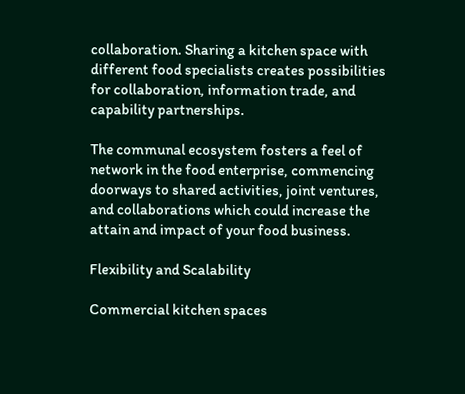collaboration. Sharing a kitchen space with different food specialists creates possibilities for collaboration, information trade, and capability partnerships.

The communal ecosystem fosters a feel of network in the food enterprise, commencing doorways to shared activities, joint ventures, and collaborations which could increase the attain and impact of your food business.

Flexibility and Scalability

Commercial kitchen spaces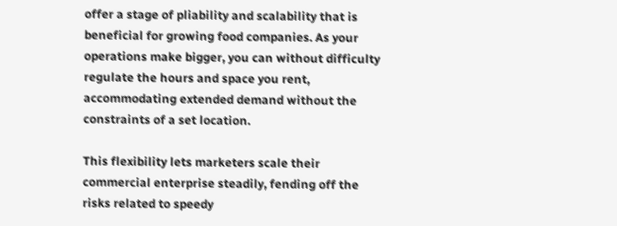offer a stage of pliability and scalability that is beneficial for growing food companies. As your operations make bigger, you can without difficulty regulate the hours and space you rent, accommodating extended demand without the constraints of a set location.

This flexibility lets marketers scale their commercial enterprise steadily, fending off the risks related to speedy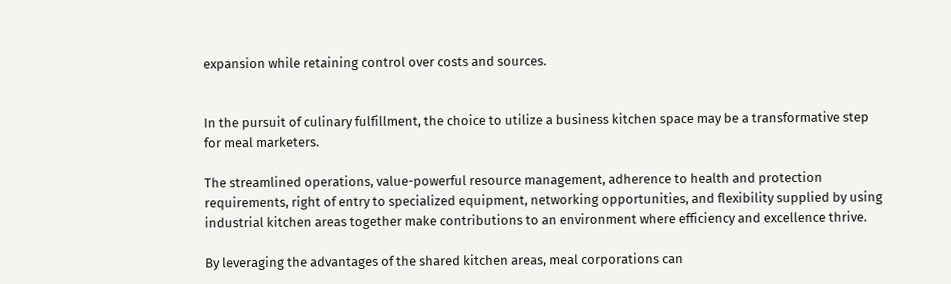expansion while retaining control over costs and sources.


In the pursuit of culinary fulfillment, the choice to utilize a business kitchen space may be a transformative step for meal marketers.

The streamlined operations, value-powerful resource management, adherence to health and protection requirements, right of entry to specialized equipment, networking opportunities, and flexibility supplied by using industrial kitchen areas together make contributions to an environment where efficiency and excellence thrive.

By leveraging the advantages of the shared kitchen areas, meal corporations can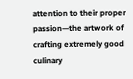attention to their proper passion—the artwork of crafting extremely good culinary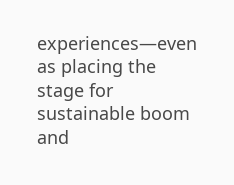experiences—even as placing the stage for sustainable boom and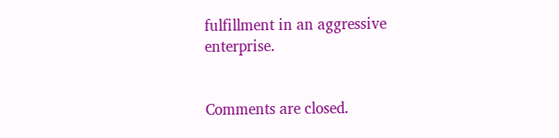fulfillment in an aggressive enterprise.


Comments are closed.